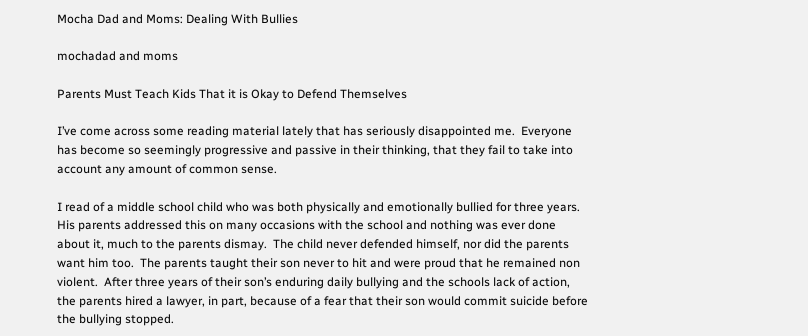Mocha Dad and Moms: Dealing With Bullies

mochadad and moms

Parents Must Teach Kids That it is Okay to Defend Themselves

I’ve come across some reading material lately that has seriously disappointed me.  Everyone has become so seemingly progressive and passive in their thinking, that they fail to take into account any amount of common sense.

I read of a middle school child who was both physically and emotionally bullied for three years.  His parents addressed this on many occasions with the school and nothing was ever done about it, much to the parents dismay.  The child never defended himself, nor did the parents want him too.  The parents taught their son never to hit and were proud that he remained non violent.  After three years of their son’s enduring daily bullying and the schools lack of action, the parents hired a lawyer, in part, because of a fear that their son would commit suicide before the bullying stopped.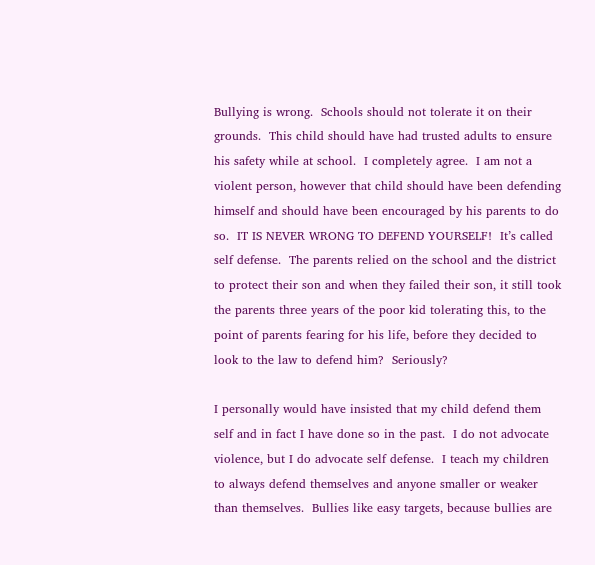Bullying is wrong.  Schools should not tolerate it on their grounds.  This child should have had trusted adults to ensure his safety while at school.  I completely agree.  I am not a violent person, however that child should have been defending himself and should have been encouraged by his parents to do so.  IT IS NEVER WRONG TO DEFEND YOURSELF!  It’s called self defense.  The parents relied on the school and the district to protect their son and when they failed their son, it still took the parents three years of the poor kid tolerating this, to the point of parents fearing for his life, before they decided to look to the law to defend him?  Seriously?

I personally would have insisted that my child defend them self and in fact I have done so in the past.  I do not advocate violence, but I do advocate self defense.  I teach my children to always defend themselves and anyone smaller or weaker than themselves.  Bullies like easy targets, because bullies are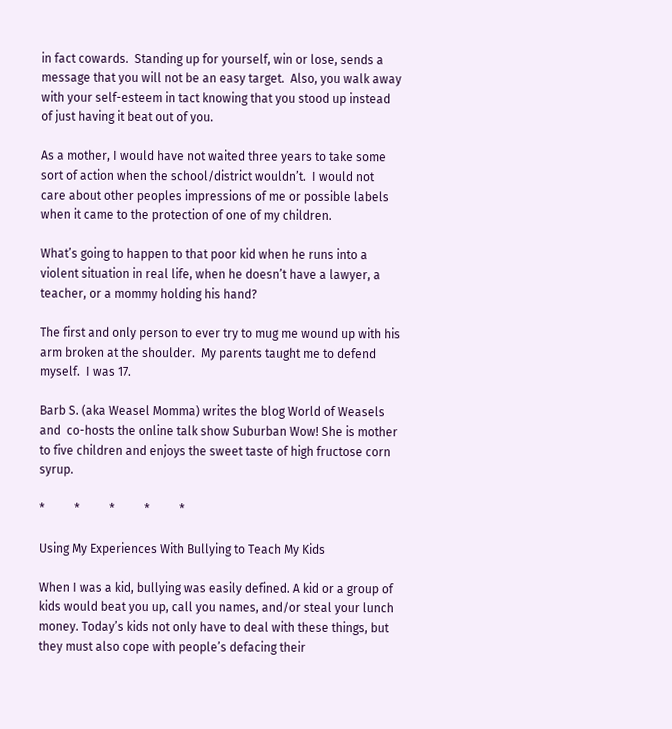in fact cowards.  Standing up for yourself, win or lose, sends a message that you will not be an easy target.  Also, you walk away with your self-esteem in tact knowing that you stood up instead of just having it beat out of you.

As a mother, I would have not waited three years to take some sort of action when the school/district wouldn’t.  I would not care about other peoples impressions of me or possible labels when it came to the protection of one of my children.

What’s going to happen to that poor kid when he runs into a violent situation in real life, when he doesn’t have a lawyer, a teacher, or a mommy holding his hand?

The first and only person to ever try to mug me wound up with his arm broken at the shoulder.  My parents taught me to defend myself.  I was 17.

Barb S. (aka Weasel Momma) writes the blog World of Weasels and  co-hosts the online talk show Suburban Wow! She is mother to five children and enjoys the sweet taste of high fructose corn syrup.

*          *          *          *          *

Using My Experiences With Bullying to Teach My Kids

When I was a kid, bullying was easily defined. A kid or a group of kids would beat you up, call you names, and/or steal your lunch money. Today’s kids not only have to deal with these things, but they must also cope with people’s defacing their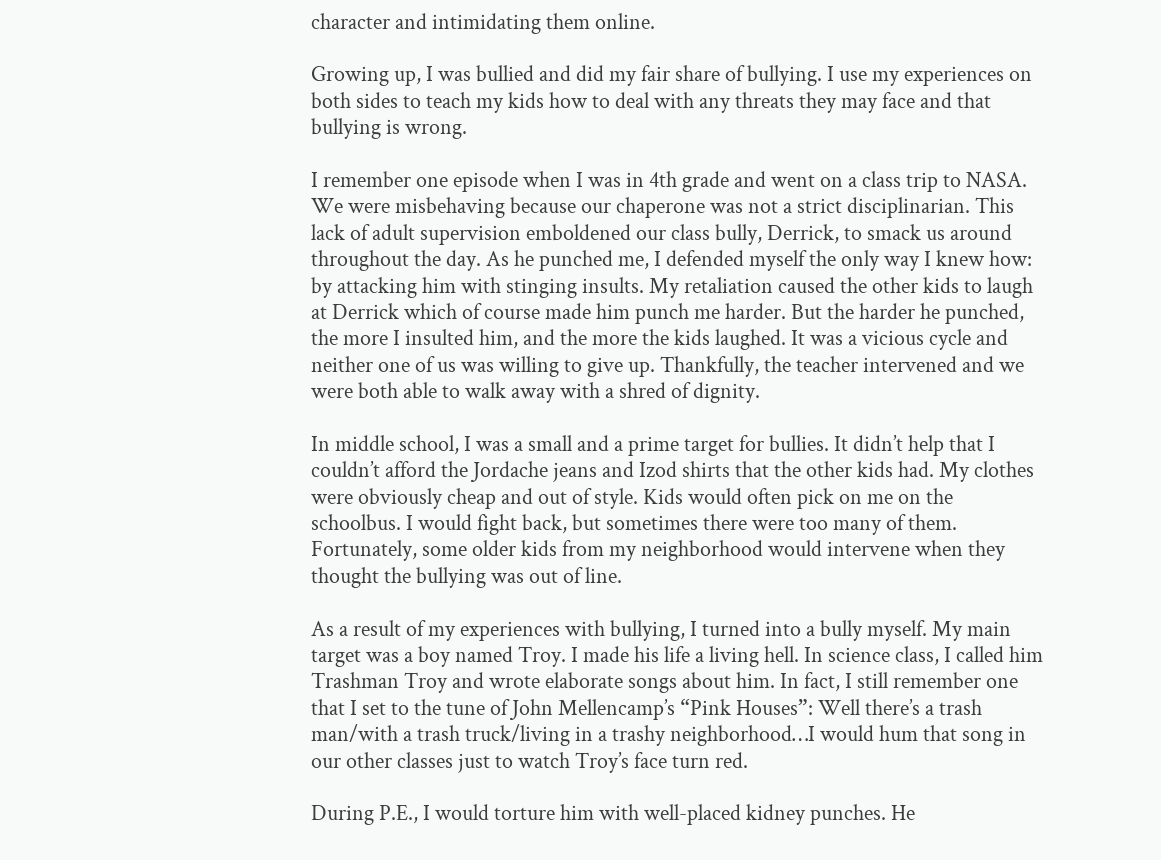character and intimidating them online.

Growing up, I was bullied and did my fair share of bullying. I use my experiences on both sides to teach my kids how to deal with any threats they may face and that bullying is wrong.

I remember one episode when I was in 4th grade and went on a class trip to NASA. We were misbehaving because our chaperone was not a strict disciplinarian. This lack of adult supervision emboldened our class bully, Derrick, to smack us around throughout the day. As he punched me, I defended myself the only way I knew how: by attacking him with stinging insults. My retaliation caused the other kids to laugh at Derrick which of course made him punch me harder. But the harder he punched, the more I insulted him, and the more the kids laughed. It was a vicious cycle and neither one of us was willing to give up. Thankfully, the teacher intervened and we were both able to walk away with a shred of dignity.

In middle school, I was a small and a prime target for bullies. It didn’t help that I couldn’t afford the Jordache jeans and Izod shirts that the other kids had. My clothes were obviously cheap and out of style. Kids would often pick on me on the schoolbus. I would fight back, but sometimes there were too many of them. Fortunately, some older kids from my neighborhood would intervene when they thought the bullying was out of line.

As a result of my experiences with bullying, I turned into a bully myself. My main target was a boy named Troy. I made his life a living hell. In science class, I called him Trashman Troy and wrote elaborate songs about him. In fact, I still remember one that I set to the tune of John Mellencamp’s “Pink Houses”: Well there’s a trash man/with a trash truck/living in a trashy neighborhood…I would hum that song in our other classes just to watch Troy’s face turn red.

During P.E., I would torture him with well-placed kidney punches. He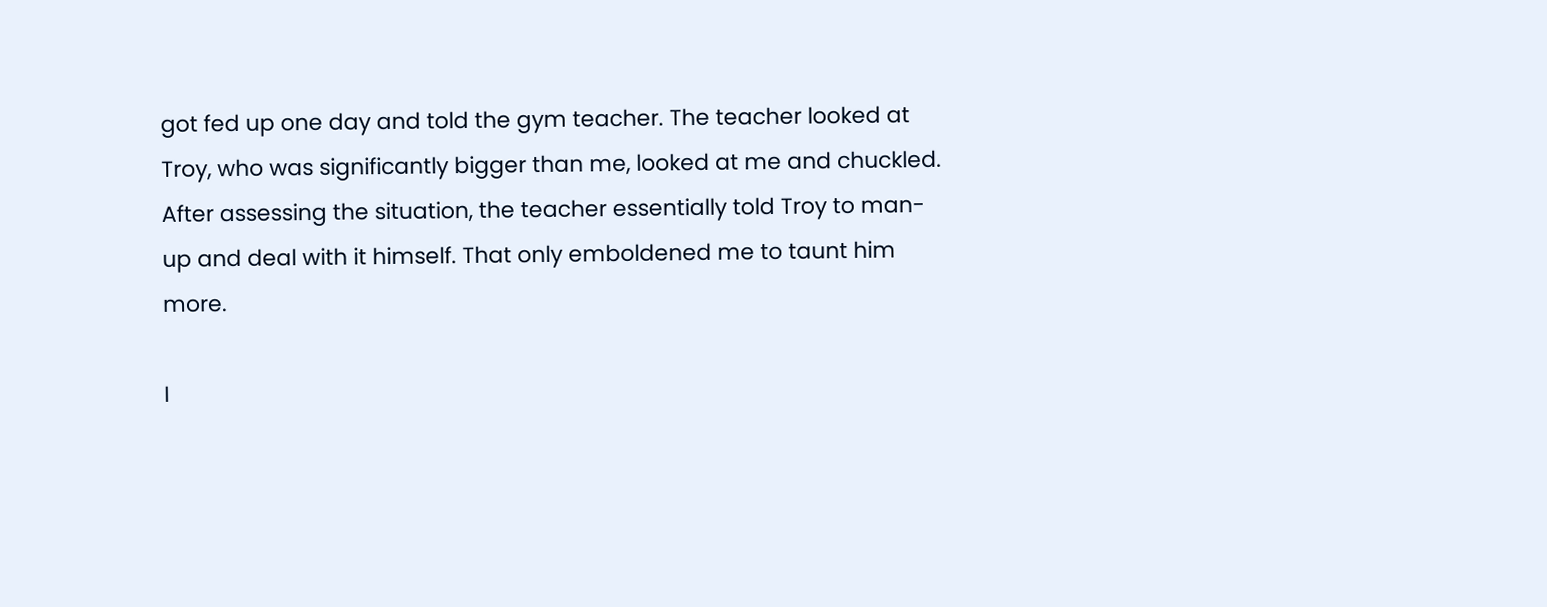got fed up one day and told the gym teacher. The teacher looked at Troy, who was significantly bigger than me, looked at me and chuckled. After assessing the situation, the teacher essentially told Troy to man-up and deal with it himself. That only emboldened me to taunt him more.

I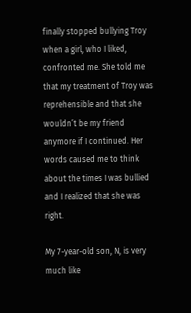finally stopped bullying Troy when a girl, who I liked, confronted me. She told me that my treatment of Troy was reprehensible and that she wouldn’t be my friend anymore if I continued. Her words caused me to think about the times I was bullied and I realized that she was right.

My 7-year-old son, N, is very much like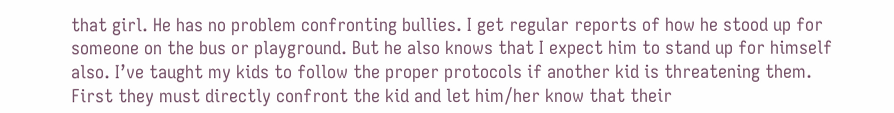that girl. He has no problem confronting bullies. I get regular reports of how he stood up for someone on the bus or playground. But he also knows that I expect him to stand up for himself also. I’ve taught my kids to follow the proper protocols if another kid is threatening them. First they must directly confront the kid and let him/her know that their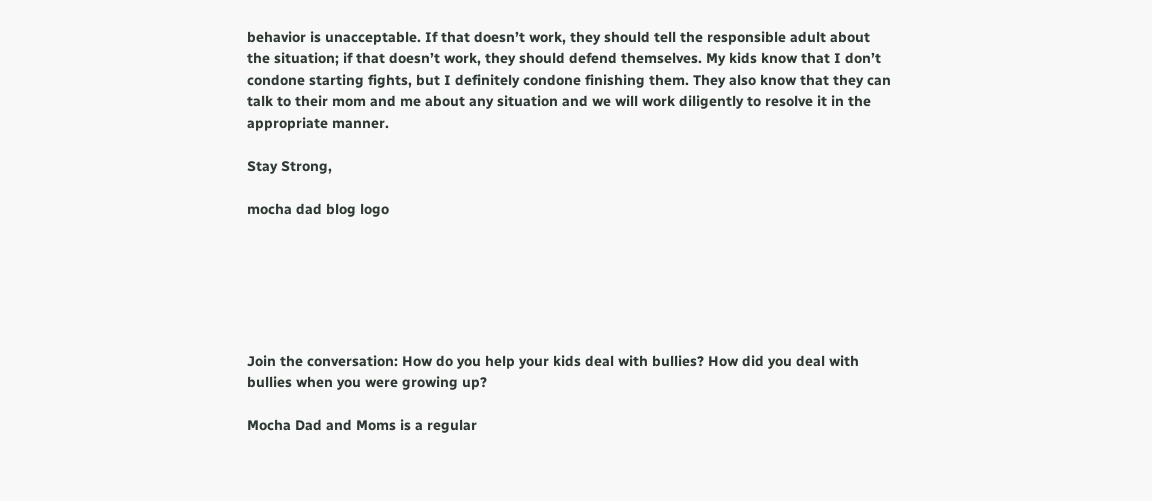behavior is unacceptable. If that doesn’t work, they should tell the responsible adult about the situation; if that doesn’t work, they should defend themselves. My kids know that I don’t condone starting fights, but I definitely condone finishing them. They also know that they can talk to their mom and me about any situation and we will work diligently to resolve it in the appropriate manner.

Stay Strong,

mocha dad blog logo






Join the conversation: How do you help your kids deal with bullies? How did you deal with bullies when you were growing up?

Mocha Dad and Moms is a regular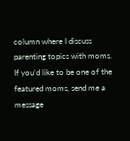column where I discuss parenting topics with moms. If you’d like to be one of the featured moms, send me a message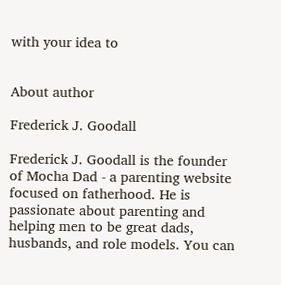with your idea to


About author

Frederick J. Goodall

Frederick J. Goodall is the founder of Mocha Dad - a parenting website focused on fatherhood. He is passionate about parenting and helping men to be great dads, husbands, and role models. You can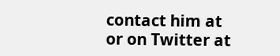contact him at or on Twitter at